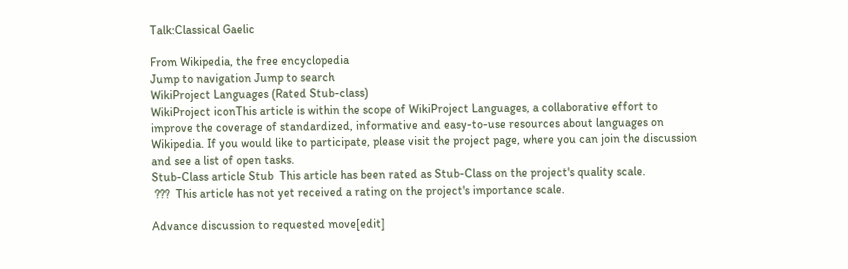Talk:Classical Gaelic

From Wikipedia, the free encyclopedia
Jump to navigation Jump to search
WikiProject Languages (Rated Stub-class)
WikiProject iconThis article is within the scope of WikiProject Languages, a collaborative effort to improve the coverage of standardized, informative and easy-to-use resources about languages on Wikipedia. If you would like to participate, please visit the project page, where you can join the discussion and see a list of open tasks.
Stub-Class article Stub  This article has been rated as Stub-Class on the project's quality scale.
 ???  This article has not yet received a rating on the project's importance scale.

Advance discussion to requested move[edit]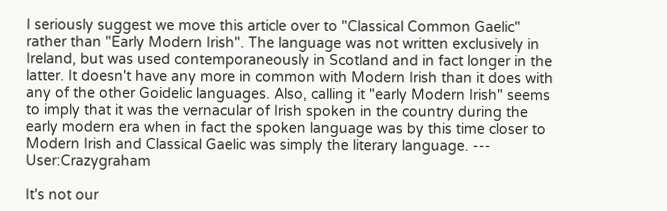I seriously suggest we move this article over to "Classical Common Gaelic" rather than "Early Modern Irish". The language was not written exclusively in Ireland, but was used contemporaneously in Scotland and in fact longer in the latter. It doesn't have any more in common with Modern Irish than it does with any of the other Goidelic languages. Also, calling it "early Modern Irish" seems to imply that it was the vernacular of Irish spoken in the country during the early modern era when in fact the spoken language was by this time closer to Modern Irish and Classical Gaelic was simply the literary language. --- User:Crazygraham

It's not our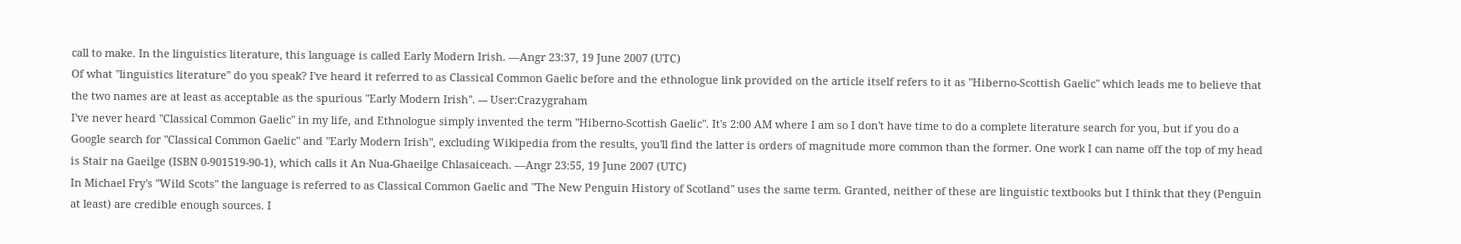call to make. In the linguistics literature, this language is called Early Modern Irish. —Angr 23:37, 19 June 2007 (UTC)
Of what "linguistics literature" do you speak? I've heard it referred to as Classical Common Gaelic before and the ethnologue link provided on the article itself refers to it as "Hiberno-Scottish Gaelic" which leads me to believe that the two names are at least as acceptable as the spurious "Early Modern Irish". --- User:Crazygraham
I've never heard "Classical Common Gaelic" in my life, and Ethnologue simply invented the term "Hiberno-Scottish Gaelic". It's 2:00 AM where I am so I don't have time to do a complete literature search for you, but if you do a Google search for "Classical Common Gaelic" and "Early Modern Irish", excluding Wikipedia from the results, you'll find the latter is orders of magnitude more common than the former. One work I can name off the top of my head is Stair na Gaeilge (ISBN 0-901519-90-1), which calls it An Nua-Ghaeilge Chlasaiceach. —Angr 23:55, 19 June 2007 (UTC)
In Michael Fry's "Wild Scots" the language is referred to as Classical Common Gaelic and "The New Penguin History of Scotland" uses the same term. Granted, neither of these are linguistic textbooks but I think that they (Penguin at least) are credible enough sources. I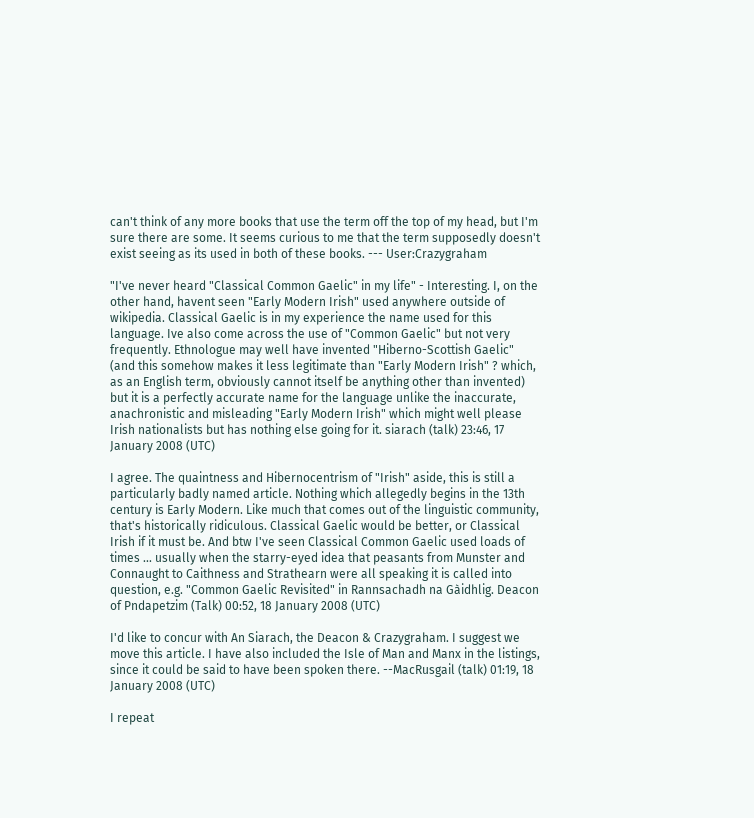can't think of any more books that use the term off the top of my head, but I'm sure there are some. It seems curious to me that the term supposedly doesn't exist seeing as its used in both of these books. --- User:Crazygraham

"I've never heard "Classical Common Gaelic" in my life" - Interesting. I, on the other hand, havent seen "Early Modern Irish" used anywhere outside of wikipedia. Classical Gaelic is in my experience the name used for this language. Ive also come across the use of "Common Gaelic" but not very frequently. Ethnologue may well have invented "Hiberno-Scottish Gaelic" (and this somehow makes it less legitimate than "Early Modern Irish" ? which, as an English term, obviously cannot itself be anything other than invented) but it is a perfectly accurate name for the language unlike the inaccurate, anachronistic and misleading "Early Modern Irish" which might well please Irish nationalists but has nothing else going for it. siarach (talk) 23:46, 17 January 2008 (UTC)

I agree. The quaintness and Hibernocentrism of "Irish" aside, this is still a particularly badly named article. Nothing which allegedly begins in the 13th century is Early Modern. Like much that comes out of the linguistic community, that's historically ridiculous. Classical Gaelic would be better, or Classical Irish if it must be. And btw I've seen Classical Common Gaelic used loads of times ... usually when the starry-eyed idea that peasants from Munster and Connaught to Caithness and Strathearn were all speaking it is called into question, e.g. "Common Gaelic Revisited" in Rannsachadh na Gàidhlig. Deacon of Pndapetzim (Talk) 00:52, 18 January 2008 (UTC)

I'd like to concur with An Siarach, the Deacon & Crazygraham. I suggest we move this article. I have also included the Isle of Man and Manx in the listings, since it could be said to have been spoken there. --MacRusgail (talk) 01:19, 18 January 2008 (UTC)

I repeat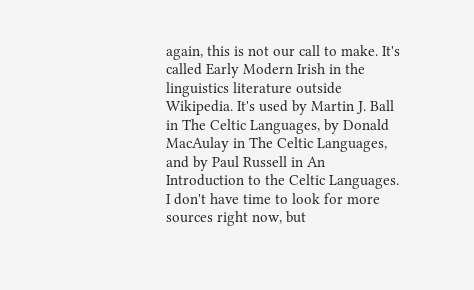again, this is not our call to make. It's called Early Modern Irish in the linguistics literature outside Wikipedia. It's used by Martin J. Ball in The Celtic Languages, by Donald MacAulay in The Celtic Languages, and by Paul Russell in An Introduction to the Celtic Languages. I don't have time to look for more sources right now, but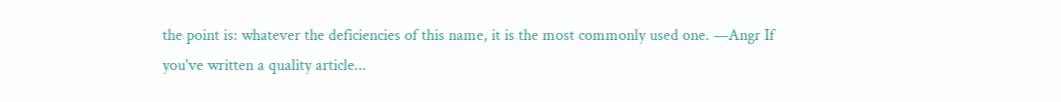the point is: whatever the deficiencies of this name, it is the most commonly used one. —Angr If you've written a quality article...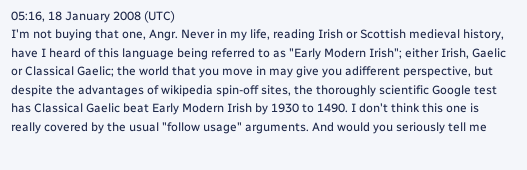05:16, 18 January 2008 (UTC)
I'm not buying that one, Angr. Never in my life, reading Irish or Scottish medieval history, have I heard of this language being referred to as "Early Modern Irish"; either Irish, Gaelic or Classical Gaelic; the world that you move in may give you adifferent perspective, but despite the advantages of wikipedia spin-off sites, the thoroughly scientific Google test has Classical Gaelic beat Early Modern Irish by 1930 to 1490. I don't think this one is really covered by the usual "follow usage" arguments. And would you seriously tell me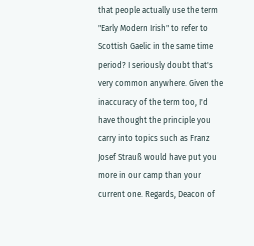that people actually use the term "Early Modern Irish" to refer to Scottish Gaelic in the same time period? I seriously doubt that's very common anywhere. Given the inaccuracy of the term too, I'd have thought the principle you carry into topics such as Franz Josef Strauß would have put you more in our camp than your current one. Regards, Deacon of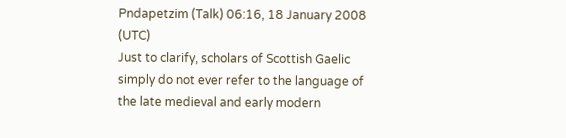Pndapetzim (Talk) 06:16, 18 January 2008 (UTC)
Just to clarify, scholars of Scottish Gaelic simply do not ever refer to the language of the late medieval and early modern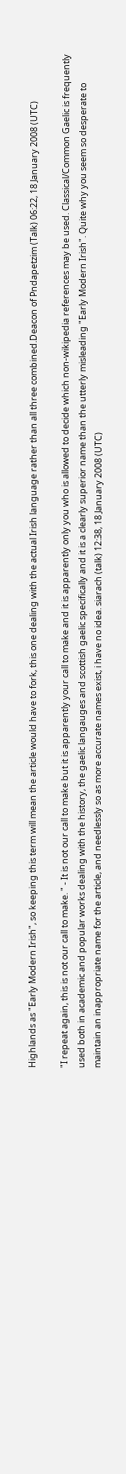Highlands as "Early Modern Irish", so keeping this term will mean the article would have to fork, this one dealing with the actual Irish language rather than all three combined.Deacon of Pndapetzim (Talk) 06:22, 18 January 2008 (UTC)

"I repeat again, this is not our call to make. " - It is not our call to make but it is apparently your call to make and it is apparently only you who is allowed to decide which non-wikipedia references may be used. Classical/Common Gaelic is frequently used both in academic and popular works dealing with the history, the gaelic langauges and scottish gaelic specifically and it is a clearly superior name than the utterly misleading "Early Modern Irish". Quite why you seem so desperate to maintain an inappropriate name for the article, and needlessly so as more accurate names exist, i have no idea. siarach (talk) 12:38, 18 January 2008 (UTC)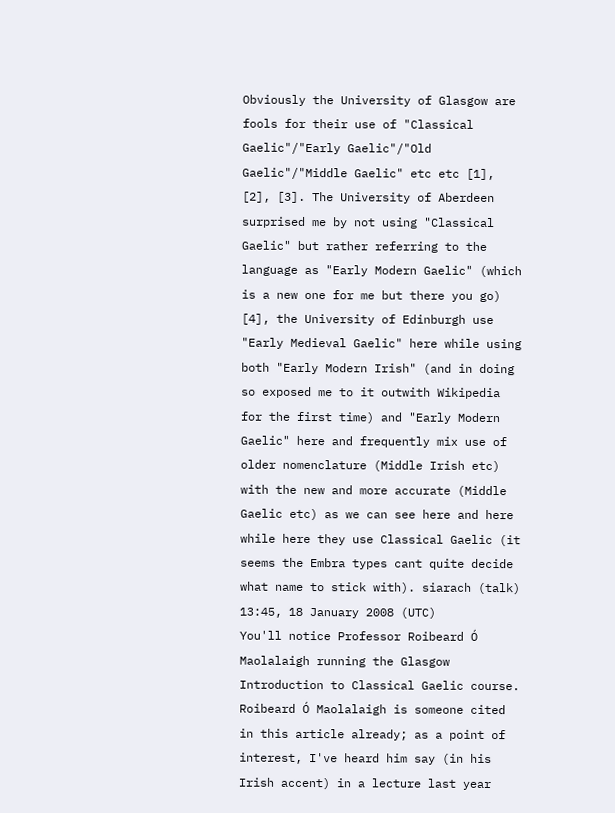Obviously the University of Glasgow are fools for their use of "Classical Gaelic"/"Early Gaelic"/"Old Gaelic"/"Middle Gaelic" etc etc [1], [2], [3]. The University of Aberdeen surprised me by not using "Classical Gaelic" but rather referring to the language as "Early Modern Gaelic" (which is a new one for me but there you go) [4], the University of Edinburgh use "Early Medieval Gaelic" here while using both "Early Modern Irish" (and in doing so exposed me to it outwith Wikipedia for the first time) and "Early Modern Gaelic" here and frequently mix use of older nomenclature (Middle Irish etc) with the new and more accurate (Middle Gaelic etc) as we can see here and here while here they use Classical Gaelic (it seems the Embra types cant quite decide what name to stick with). siarach (talk) 13:45, 18 January 2008 (UTC)
You'll notice Professor Roibeard Ó Maolalaigh running the Glasgow Introduction to Classical Gaelic course. Roibeard Ó Maolalaigh is someone cited in this article already; as a point of interest, I've heard him say (in his Irish accent) in a lecture last year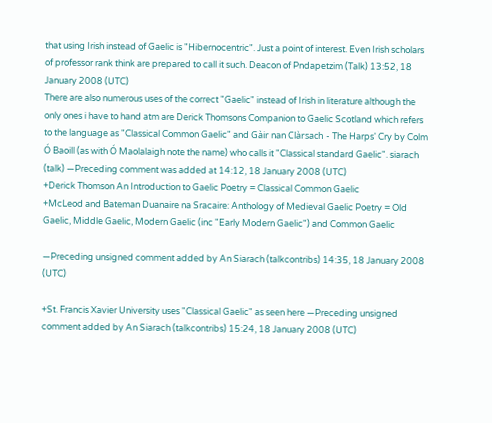that using Irish instead of Gaelic is "Hibernocentric". Just a point of interest. Even Irish scholars of professor rank think are prepared to call it such. Deacon of Pndapetzim (Talk) 13:52, 18 January 2008 (UTC)
There are also numerous uses of the correct "Gaelic" instead of Irish in literature although the only ones i have to hand atm are Derick Thomsons Companion to Gaelic Scotland which refers to the language as "Classical Common Gaelic" and Gàir nan Clàrsach - The Harps' Cry by Colm Ó Baoill (as with Ó Maolalaigh note the name) who calls it "Classical standard Gaelic". siarach (talk) —Preceding comment was added at 14:12, 18 January 2008 (UTC)
+Derick Thomson An Introduction to Gaelic Poetry = Classical Common Gaelic
+McLeod and Bateman Duanaire na Sracaire: Anthology of Medieval Gaelic Poetry = Old Gaelic, Middle Gaelic, Modern Gaelic (inc "Early Modern Gaelic") and Common Gaelic

—Preceding unsigned comment added by An Siarach (talkcontribs) 14:35, 18 January 2008 (UTC)

+St. Francis Xavier University uses "Classical Gaelic" as seen here —Preceding unsigned comment added by An Siarach (talkcontribs) 15:24, 18 January 2008 (UTC)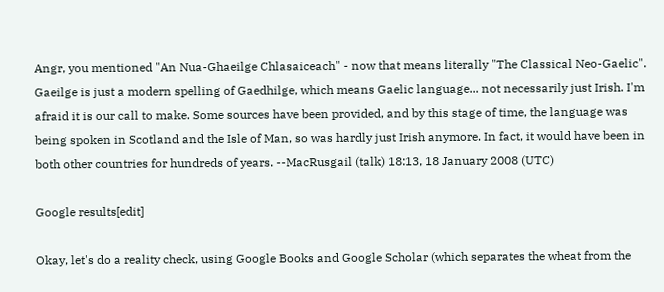Angr, you mentioned "An Nua-Ghaeilge Chlasaiceach" - now that means literally "The Classical Neo-Gaelic". Gaeilge is just a modern spelling of Gaedhilge, which means Gaelic language... not necessarily just Irish. I'm afraid it is our call to make. Some sources have been provided, and by this stage of time, the language was being spoken in Scotland and the Isle of Man, so was hardly just Irish anymore. In fact, it would have been in both other countries for hundreds of years. --MacRusgail (talk) 18:13, 18 January 2008 (UTC)

Google results[edit]

Okay, let's do a reality check, using Google Books and Google Scholar (which separates the wheat from the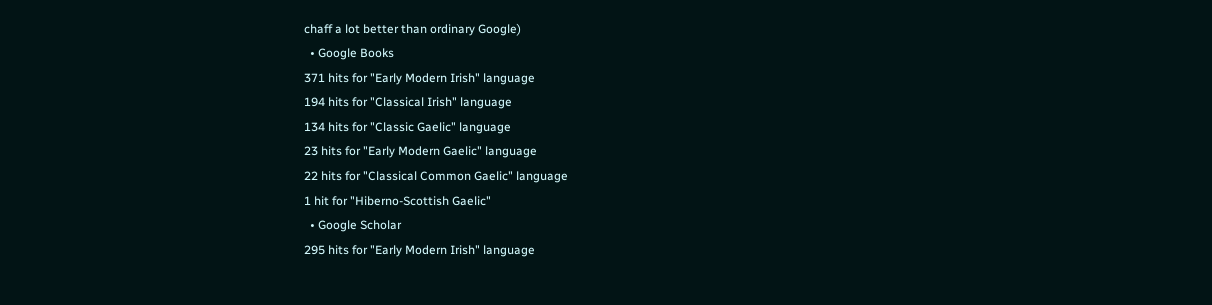chaff a lot better than ordinary Google)
  • Google Books
371 hits for "Early Modern Irish" language
194 hits for "Classical Irish" language
134 hits for "Classic Gaelic" language
23 hits for "Early Modern Gaelic" language
22 hits for "Classical Common Gaelic" language
1 hit for "Hiberno-Scottish Gaelic"
  • Google Scholar
295 hits for "Early Modern Irish" language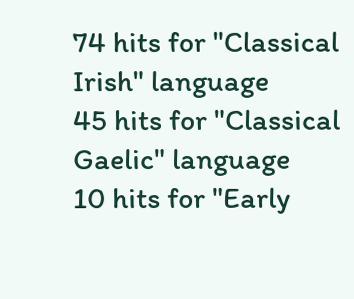74 hits for "Classical Irish" language
45 hits for "Classical Gaelic" language
10 hits for "Early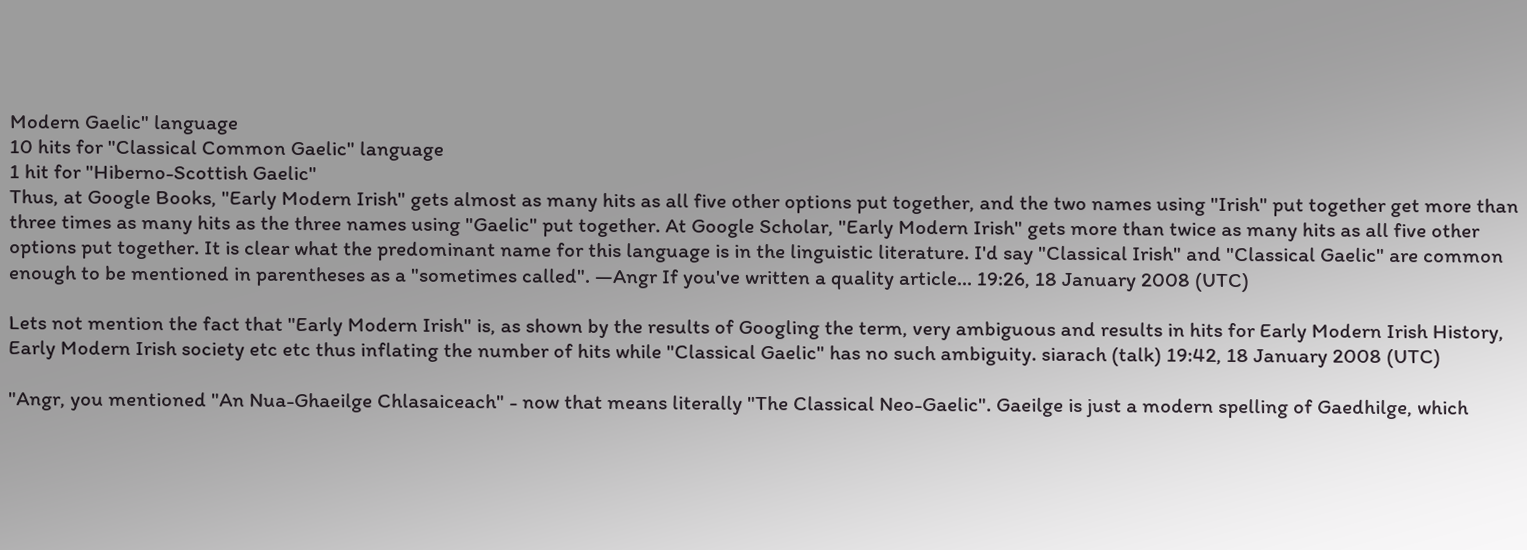Modern Gaelic" language
10 hits for "Classical Common Gaelic" language
1 hit for "Hiberno-Scottish Gaelic"
Thus, at Google Books, "Early Modern Irish" gets almost as many hits as all five other options put together, and the two names using "Irish" put together get more than three times as many hits as the three names using "Gaelic" put together. At Google Scholar, "Early Modern Irish" gets more than twice as many hits as all five other options put together. It is clear what the predominant name for this language is in the linguistic literature. I'd say "Classical Irish" and "Classical Gaelic" are common enough to be mentioned in parentheses as a "sometimes called". —Angr If you've written a quality article... 19:26, 18 January 2008 (UTC)

Lets not mention the fact that "Early Modern Irish" is, as shown by the results of Googling the term, very ambiguous and results in hits for Early Modern Irish History, Early Modern Irish society etc etc thus inflating the number of hits while "Classical Gaelic" has no such ambiguity. siarach (talk) 19:42, 18 January 2008 (UTC)

"Angr, you mentioned "An Nua-Ghaeilge Chlasaiceach" - now that means literally "The Classical Neo-Gaelic". Gaeilge is just a modern spelling of Gaedhilge, which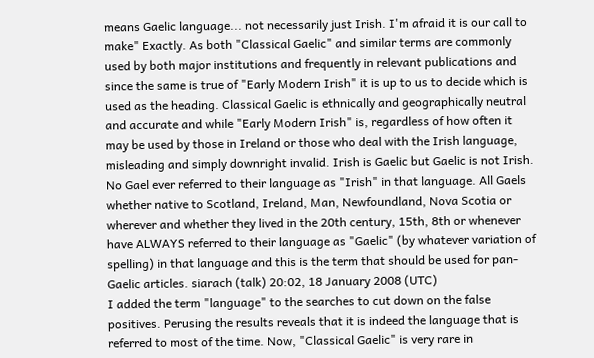means Gaelic language... not necessarily just Irish. I'm afraid it is our call to make" Exactly. As both "Classical Gaelic" and similar terms are commonly used by both major institutions and frequently in relevant publications and since the same is true of "Early Modern Irish" it is up to us to decide which is used as the heading. Classical Gaelic is ethnically and geographically neutral and accurate and while "Early Modern Irish" is, regardless of how often it may be used by those in Ireland or those who deal with the Irish language, misleading and simply downright invalid. Irish is Gaelic but Gaelic is not Irish. No Gael ever referred to their language as "Irish" in that language. All Gaels whether native to Scotland, Ireland, Man, Newfoundland, Nova Scotia or wherever and whether they lived in the 20th century, 15th, 8th or whenever have ALWAYS referred to their language as "Gaelic" (by whatever variation of spelling) in that language and this is the term that should be used for pan-Gaelic articles. siarach (talk) 20:02, 18 January 2008 (UTC)
I added the term "language" to the searches to cut down on the false positives. Perusing the results reveals that it is indeed the language that is referred to most of the time. Now, "Classical Gaelic" is very rare in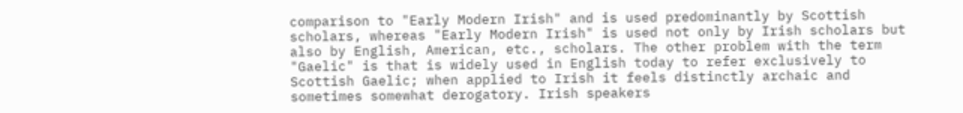comparison to "Early Modern Irish" and is used predominantly by Scottish scholars, whereas "Early Modern Irish" is used not only by Irish scholars but also by English, American, etc., scholars. The other problem with the term "Gaelic" is that is widely used in English today to refer exclusively to Scottish Gaelic; when applied to Irish it feels distinctly archaic and sometimes somewhat derogatory. Irish speakers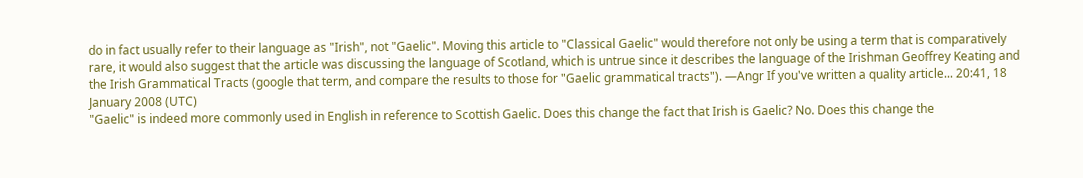do in fact usually refer to their language as "Irish", not "Gaelic". Moving this article to "Classical Gaelic" would therefore not only be using a term that is comparatively rare, it would also suggest that the article was discussing the language of Scotland, which is untrue since it describes the language of the Irishman Geoffrey Keating and the Irish Grammatical Tracts (google that term, and compare the results to those for "Gaelic grammatical tracts"). —Angr If you've written a quality article... 20:41, 18 January 2008 (UTC)
"Gaelic" is indeed more commonly used in English in reference to Scottish Gaelic. Does this change the fact that Irish is Gaelic? No. Does this change the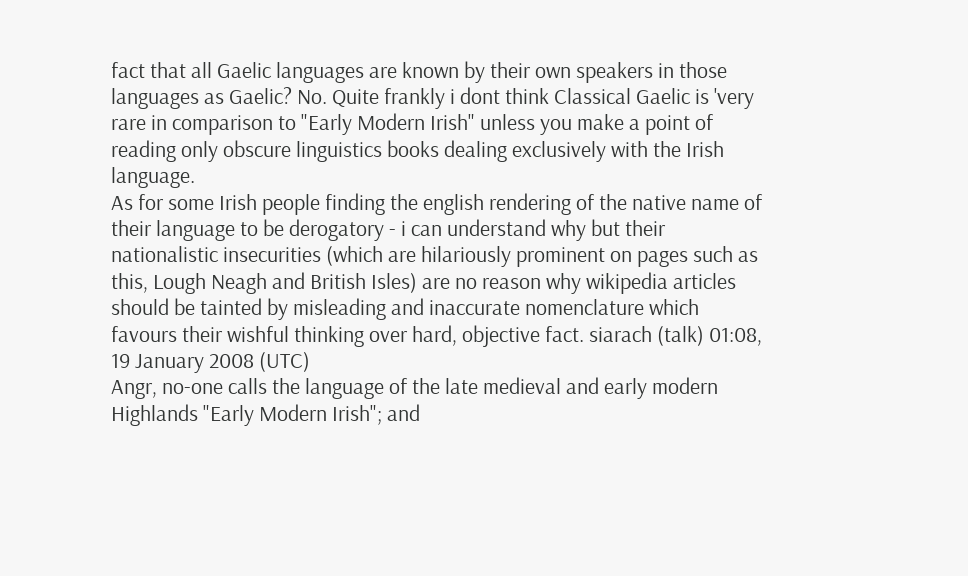fact that all Gaelic languages are known by their own speakers in those languages as Gaelic? No. Quite frankly i dont think Classical Gaelic is 'very rare in comparison to "Early Modern Irish" unless you make a point of reading only obscure linguistics books dealing exclusively with the Irish language.
As for some Irish people finding the english rendering of the native name of their language to be derogatory - i can understand why but their nationalistic insecurities (which are hilariously prominent on pages such as this, Lough Neagh and British Isles) are no reason why wikipedia articles should be tainted by misleading and inaccurate nomenclature which favours their wishful thinking over hard, objective fact. siarach (talk) 01:08, 19 January 2008 (UTC)
Angr, no-one calls the language of the late medieval and early modern Highlands "Early Modern Irish"; and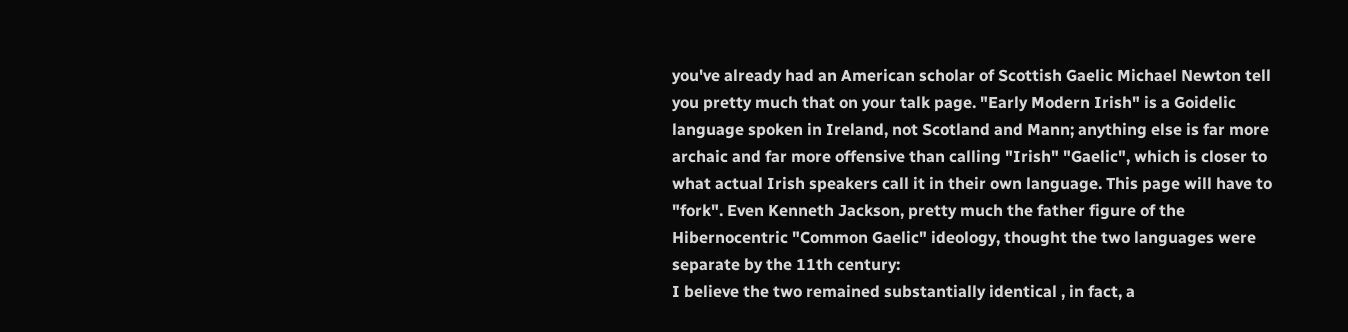you've already had an American scholar of Scottish Gaelic Michael Newton tell you pretty much that on your talk page. "Early Modern Irish" is a Goidelic language spoken in Ireland, not Scotland and Mann; anything else is far more archaic and far more offensive than calling "Irish" "Gaelic", which is closer to what actual Irish speakers call it in their own language. This page will have to "fork". Even Kenneth Jackson, pretty much the father figure of the Hibernocentric "Common Gaelic" ideology, thought the two languages were separate by the 11th century:
I believe the two remained substantially identical , in fact, a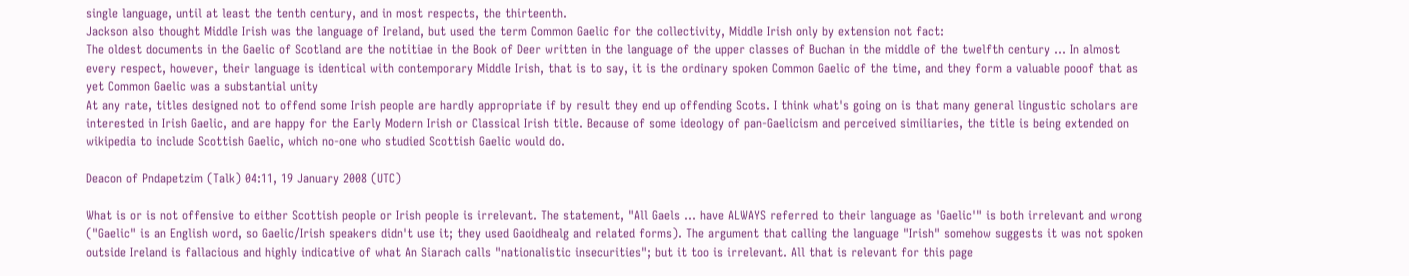single language, until at least the tenth century, and in most respects, the thirteenth.
Jackson also thought Middle Irish was the language of Ireland, but used the term Common Gaelic for the collectivity, Middle Irish only by extension not fact:
The oldest documents in the Gaelic of Scotland are the notitiae in the Book of Deer written in the language of the upper classes of Buchan in the middle of the twelfth century ... In almost every respect, however, their language is identical with contemporary Middle Irish, that is to say, it is the ordinary spoken Common Gaelic of the time, and they form a valuable pooof that as yet Common Gaelic was a substantial unity
At any rate, titles designed not to offend some Irish people are hardly appropriate if by result they end up offending Scots. I think what's going on is that many general lingustic scholars are interested in Irish Gaelic, and are happy for the Early Modern Irish or Classical Irish title. Because of some ideology of pan-Gaelicism and perceived similiaries, the title is being extended on wikipedia to include Scottish Gaelic, which no-one who studied Scottish Gaelic would do.

Deacon of Pndapetzim (Talk) 04:11, 19 January 2008 (UTC)

What is or is not offensive to either Scottish people or Irish people is irrelevant. The statement, "All Gaels ... have ALWAYS referred to their language as 'Gaelic'" is both irrelevant and wrong ("Gaelic" is an English word, so Gaelic/Irish speakers didn't use it; they used Gaoidhealg and related forms). The argument that calling the language "Irish" somehow suggests it was not spoken outside Ireland is fallacious and highly indicative of what An Siarach calls "nationalistic insecurities"; but it too is irrelevant. All that is relevant for this page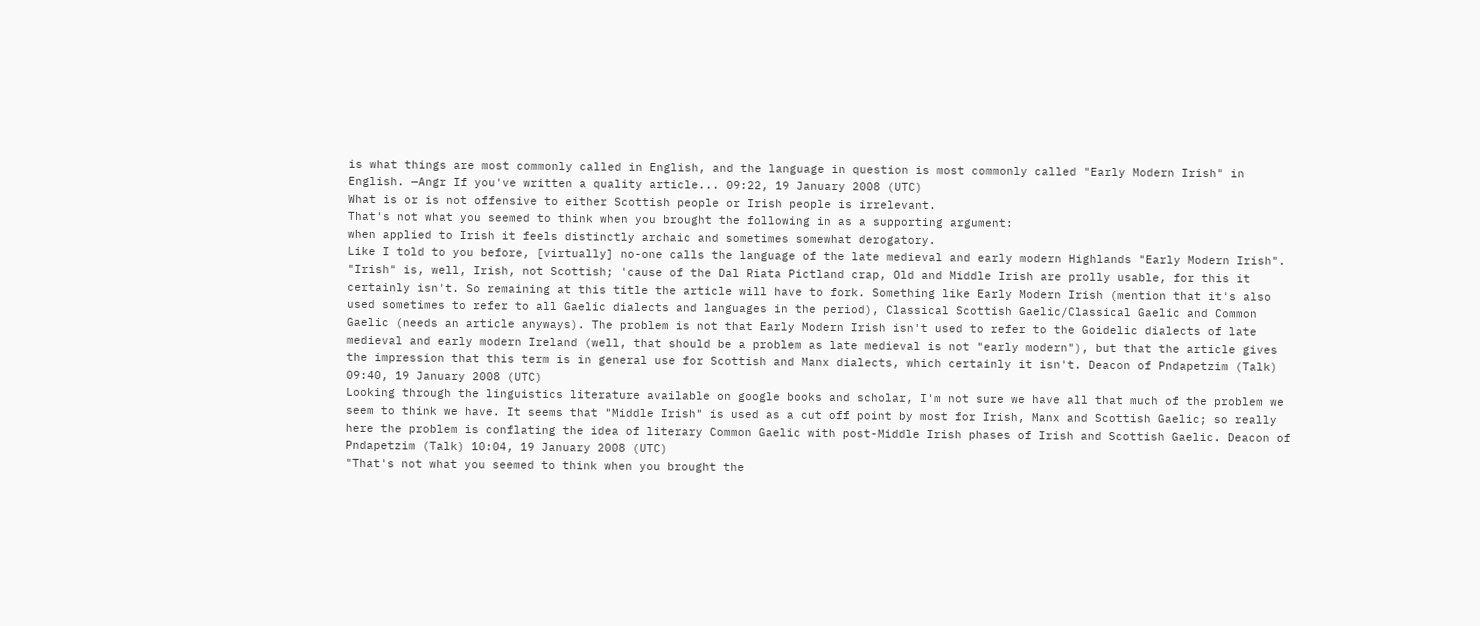is what things are most commonly called in English, and the language in question is most commonly called "Early Modern Irish" in English. —Angr If you've written a quality article... 09:22, 19 January 2008 (UTC)
What is or is not offensive to either Scottish people or Irish people is irrelevant.
That's not what you seemed to think when you brought the following in as a supporting argument:
when applied to Irish it feels distinctly archaic and sometimes somewhat derogatory.
Like I told to you before, [virtually] no-one calls the language of the late medieval and early modern Highlands "Early Modern Irish". "Irish" is, well, Irish, not Scottish; 'cause of the Dal Riata Pictland crap, Old and Middle Irish are prolly usable, for this it certainly isn't. So remaining at this title the article will have to fork. Something like Early Modern Irish (mention that it's also used sometimes to refer to all Gaelic dialects and languages in the period), Classical Scottish Gaelic/Classical Gaelic and Common Gaelic (needs an article anyways). The problem is not that Early Modern Irish isn't used to refer to the Goidelic dialects of late medieval and early modern Ireland (well, that should be a problem as late medieval is not "early modern"), but that the article gives the impression that this term is in general use for Scottish and Manx dialects, which certainly it isn't. Deacon of Pndapetzim (Talk) 09:40, 19 January 2008 (UTC)
Looking through the linguistics literature available on google books and scholar, I'm not sure we have all that much of the problem we seem to think we have. It seems that "Middle Irish" is used as a cut off point by most for Irish, Manx and Scottish Gaelic; so really here the problem is conflating the idea of literary Common Gaelic with post-Middle Irish phases of Irish and Scottish Gaelic. Deacon of Pndapetzim (Talk) 10:04, 19 January 2008 (UTC)
"That's not what you seemed to think when you brought the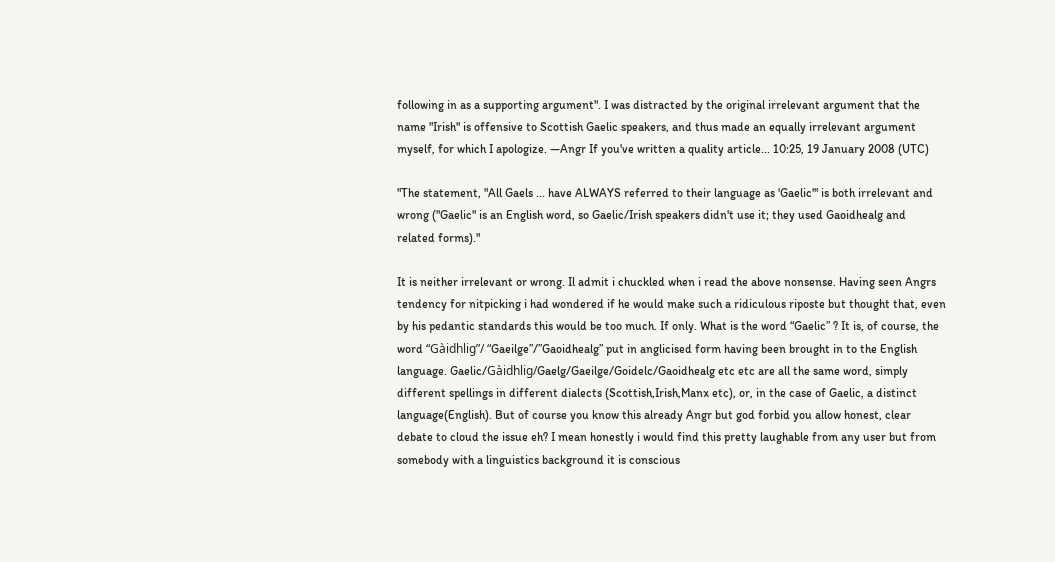following in as a supporting argument". I was distracted by the original irrelevant argument that the name "Irish" is offensive to Scottish Gaelic speakers, and thus made an equally irrelevant argument myself, for which I apologize. —Angr If you've written a quality article... 10:25, 19 January 2008 (UTC)

"The statement, "All Gaels ... have ALWAYS referred to their language as 'Gaelic'" is both irrelevant and wrong ("Gaelic" is an English word, so Gaelic/Irish speakers didn't use it; they used Gaoidhealg and related forms)."

It is neither irrelevant or wrong. Il admit i chuckled when i read the above nonsense. Having seen Angrs tendency for nitpicking i had wondered if he would make such a ridiculous riposte but thought that, even by his pedantic standards this would be too much. If only. What is the word “Gaelic” ? It is, of course, the word “Gàidhlig”/ “Gaeilge”/”Gaoidhealg” put in anglicised form having been brought in to the English language. Gaelic/Gàidhlig/Gaelg/Gaeilge/Goidelc/Gaoidhealg etc etc are all the same word, simply different spellings in different dialects (Scottish,Irish,Manx etc), or, in the case of Gaelic, a distinct language(English). But of course you know this already Angr but god forbid you allow honest, clear debate to cloud the issue eh? I mean honestly i would find this pretty laughable from any user but from somebody with a linguistics background it is conscious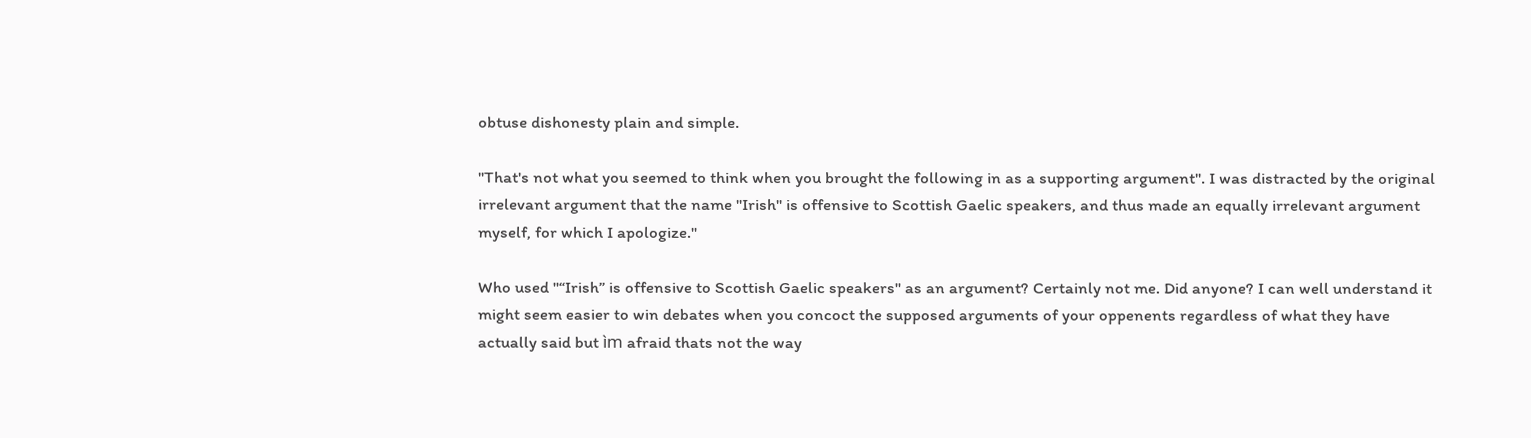obtuse dishonesty plain and simple.

"That's not what you seemed to think when you brought the following in as a supporting argument". I was distracted by the original irrelevant argument that the name "Irish" is offensive to Scottish Gaelic speakers, and thus made an equally irrelevant argument myself, for which I apologize."

Who used "“Irish” is offensive to Scottish Gaelic speakers" as an argument? Certainly not me. Did anyone? I can well understand it might seem easier to win debates when you concoct the supposed arguments of your oppenents regardless of what they have actually said but ìm afraid thats not the way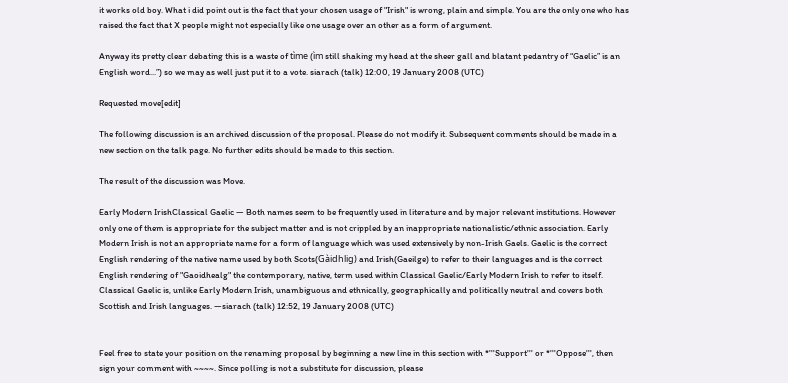it works old boy. What i did point out is the fact that your chosen usage of "Irish" is wrong, plain and simple. You are the only one who has raised the fact that X people might not especially like one usage over an other as a form of argument.

Anyway its pretty clear debating this is a waste of tìme (ìm still shaking my head at the sheer gall and blatant pedantry of “Gaelic” is an English word...”) so we may as well just put it to a vote. siarach (talk) 12:00, 19 January 2008 (UTC)

Requested move[edit]

The following discussion is an archived discussion of the proposal. Please do not modify it. Subsequent comments should be made in a new section on the talk page. No further edits should be made to this section.

The result of the discussion was Move.

Early Modern IrishClassical Gaelic — Both names seem to be frequently used in literature and by major relevant institutions. However only one of them is appropriate for the subject matter and is not crippled by an inappropriate nationalistic/ethnic association. Early Modern Irish is not an appropriate name for a form of language which was used extensively by non-Irish Gaels. Gaelic is the correct English rendering of the native name used by both Scots(Gàidhlig) and Irish(Gaeilge) to refer to their languages and is the correct English rendering of "Gaoidhealg" the contemporary, native, term used within Classical Gaelic/Early Modern Irish to refer to itself. Classical Gaelic is, unlike Early Modern Irish, unambiguous and ethnically, geographically and politically neutral and covers both Scottish and Irish languages. —siarach (talk) 12:52, 19 January 2008 (UTC)


Feel free to state your position on the renaming proposal by beginning a new line in this section with *'''Support''' or *'''Oppose''', then sign your comment with ~~~~. Since polling is not a substitute for discussion, please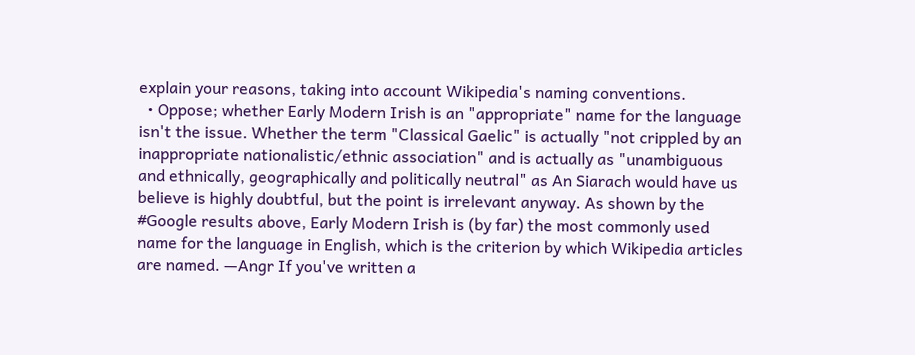explain your reasons, taking into account Wikipedia's naming conventions.
  • Oppose; whether Early Modern Irish is an "appropriate" name for the language isn't the issue. Whether the term "Classical Gaelic" is actually "not crippled by an inappropriate nationalistic/ethnic association" and is actually as "unambiguous and ethnically, geographically and politically neutral" as An Siarach would have us believe is highly doubtful, but the point is irrelevant anyway. As shown by the #Google results above, Early Modern Irish is (by far) the most commonly used name for the language in English, which is the criterion by which Wikipedia articles are named. —Angr If you've written a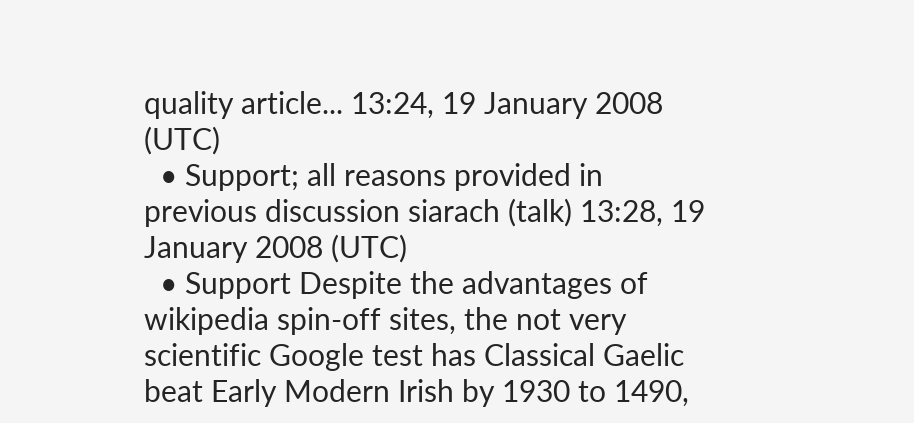quality article... 13:24, 19 January 2008 (UTC)
  • Support; all reasons provided in previous discussion siarach (talk) 13:28, 19 January 2008 (UTC)
  • Support Despite the advantages of wikipedia spin-off sites, the not very scientific Google test has Classical Gaelic beat Early Modern Irish by 1930 to 1490,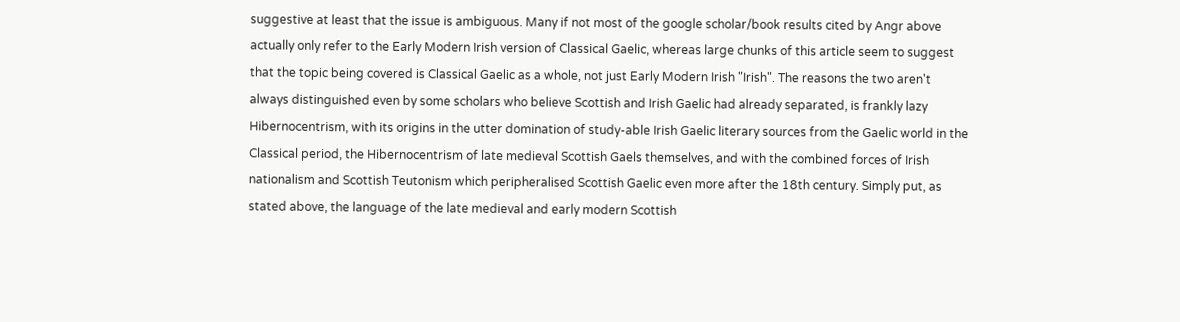suggestive at least that the issue is ambiguous. Many if not most of the google scholar/book results cited by Angr above actually only refer to the Early Modern Irish version of Classical Gaelic, whereas large chunks of this article seem to suggest that the topic being covered is Classical Gaelic as a whole, not just Early Modern Irish "Irish". The reasons the two aren't always distinguished even by some scholars who believe Scottish and Irish Gaelic had already separated, is frankly lazy Hibernocentrism, with its origins in the utter domination of study-able Irish Gaelic literary sources from the Gaelic world in the Classical period, the Hibernocentrism of late medieval Scottish Gaels themselves, and with the combined forces of Irish nationalism and Scottish Teutonism which peripheralised Scottish Gaelic even more after the 18th century. Simply put, as stated above, the language of the late medieval and early modern Scottish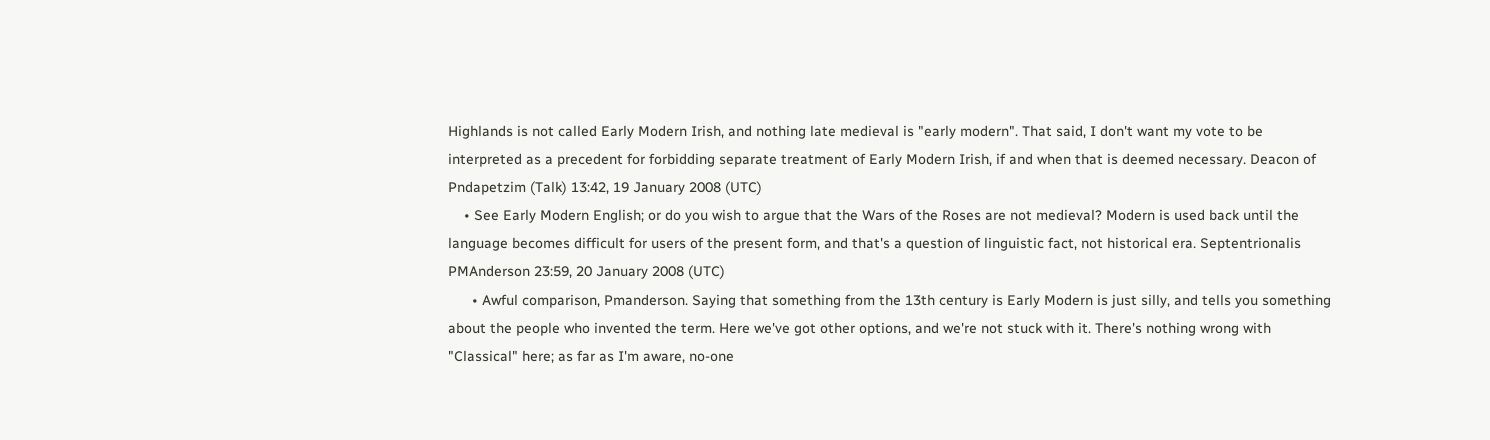Highlands is not called Early Modern Irish, and nothing late medieval is "early modern". That said, I don't want my vote to be interpreted as a precedent for forbidding separate treatment of Early Modern Irish, if and when that is deemed necessary. Deacon of Pndapetzim (Talk) 13:42, 19 January 2008 (UTC)
    • See Early Modern English; or do you wish to argue that the Wars of the Roses are not medieval? Modern is used back until the language becomes difficult for users of the present form, and that's a question of linguistic fact, not historical era. Septentrionalis PMAnderson 23:59, 20 January 2008 (UTC)
      • Awful comparison, Pmanderson. Saying that something from the 13th century is Early Modern is just silly, and tells you something about the people who invented the term. Here we've got other options, and we're not stuck with it. There's nothing wrong with "Classical" here; as far as I'm aware, no-one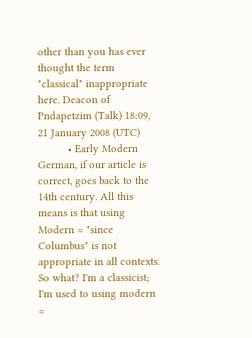other than you has ever thought the term "classical" inappropriate here. Deacon of Pndapetzim (Talk) 18:09, 21 January 2008 (UTC)
          • Early Modern German, if our article is correct, goes back to the 14th century. All this means is that using Modern = "since Columbus" is not appropriate in all contexts. So what? I'm a classicist; I'm used to using modern =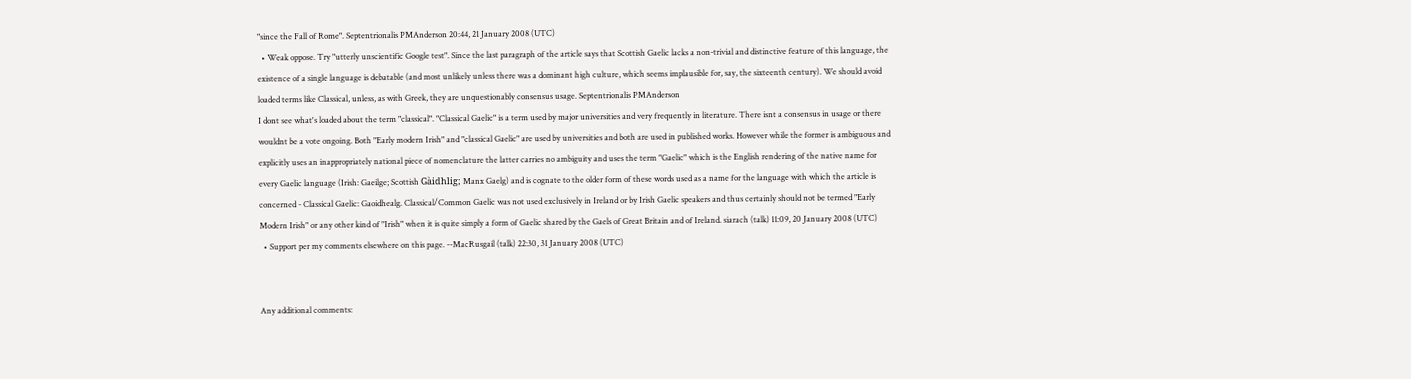"since the Fall of Rome". Septentrionalis PMAnderson 20:44, 21 January 2008 (UTC)
  • Weak oppose. Try "utterly unscientific Google test". Since the last paragraph of the article says that Scottish Gaelic lacks a non-trivial and distinctive feature of this language, the existence of a single language is debatable (and most unlikely unless there was a dominant high culture, which seems implausible for, say, the sixteenth century). We should avoid loaded terms like Classical, unless, as with Greek, they are unquestionably consensus usage. Septentrionalis PMAnderson
I dont see what's loaded about the term "classical". "Classical Gaelic" is a term used by major universities and very frequently in literature. There isnt a consensus in usage or there wouldnt be a vote ongoing. Both "Early modern Irish" and "classical Gaelic" are used by universities and both are used in published works. However while the former is ambiguous and explicitly uses an inappropriately national piece of nomenclature the latter carries no ambiguity and uses the term "Gaelic" which is the English rendering of the native name for every Gaelic language (Irish: Gaeilge; Scottish Gàidhlig; Manx Gaelg) and is cognate to the older form of these words used as a name for the language with which the article is concerned - Classical Gaelic: Gaoidhealg. Classical/Common Gaelic was not used exclusively in Ireland or by Irish Gaelic speakers and thus certainly should not be termed "Early Modern Irish" or any other kind of "Irish" when it is quite simply a form of Gaelic shared by the Gaels of Great Britain and of Ireland. siarach (talk) 11:09, 20 January 2008 (UTC)
  • Support per my comments elsewhere on this page. --MacRusgail (talk) 22:30, 31 January 2008 (UTC)


Any additional comments: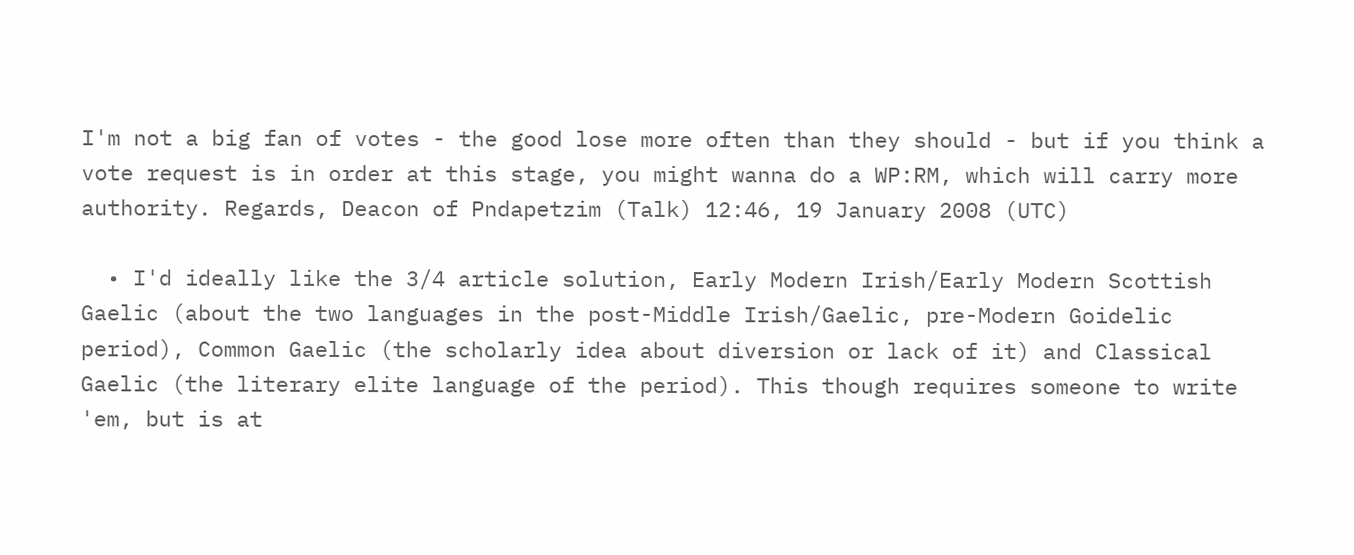I'm not a big fan of votes - the good lose more often than they should - but if you think a vote request is in order at this stage, you might wanna do a WP:RM, which will carry more authority. Regards, Deacon of Pndapetzim (Talk) 12:46, 19 January 2008 (UTC)

  • I'd ideally like the 3/4 article solution, Early Modern Irish/Early Modern Scottish Gaelic (about the two languages in the post-Middle Irish/Gaelic, pre-Modern Goidelic period), Common Gaelic (the scholarly idea about diversion or lack of it) and Classical Gaelic (the literary elite language of the period). This though requires someone to write 'em, but is at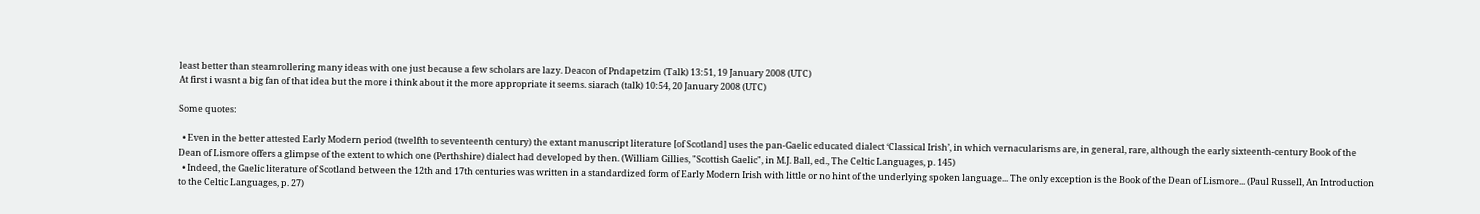least better than steamrollering many ideas with one just because a few scholars are lazy. Deacon of Pndapetzim (Talk) 13:51, 19 January 2008 (UTC)
At first i wasnt a big fan of that idea but the more i think about it the more appropriate it seems. siarach (talk) 10:54, 20 January 2008 (UTC)

Some quotes:

  • Even in the better attested Early Modern period (twelfth to seventeenth century) the extant manuscript literature [of Scotland] uses the pan-Gaelic educated dialect ‘Classical Irish’, in which vernacularisms are, in general, rare, although the early sixteenth-century Book of the Dean of Lismore offers a glimpse of the extent to which one (Perthshire) dialect had developed by then. (William Gillies, "Scottish Gaelic", in M.J. Ball, ed., The Celtic Languages, p. 145)
  • Indeed, the Gaelic literature of Scotland between the 12th and 17th centuries was written in a standardized form of Early Modern Irish with little or no hint of the underlying spoken language... The only exception is the Book of the Dean of Lismore... (Paul Russell, An Introduction to the Celtic Languages, p. 27)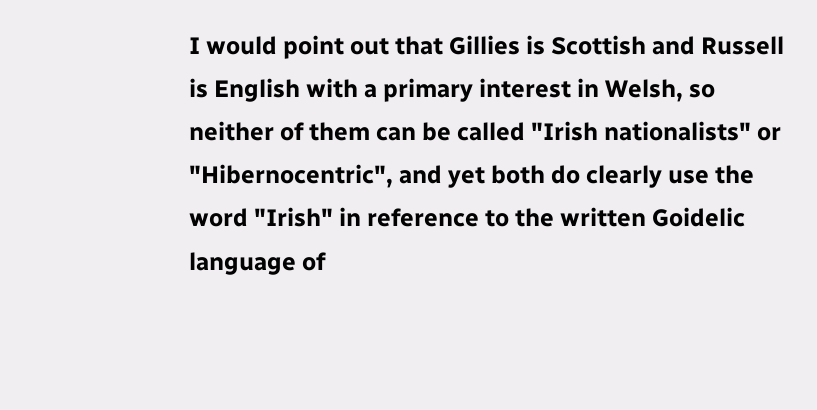I would point out that Gillies is Scottish and Russell is English with a primary interest in Welsh, so neither of them can be called "Irish nationalists" or "Hibernocentric", and yet both do clearly use the word "Irish" in reference to the written Goidelic language of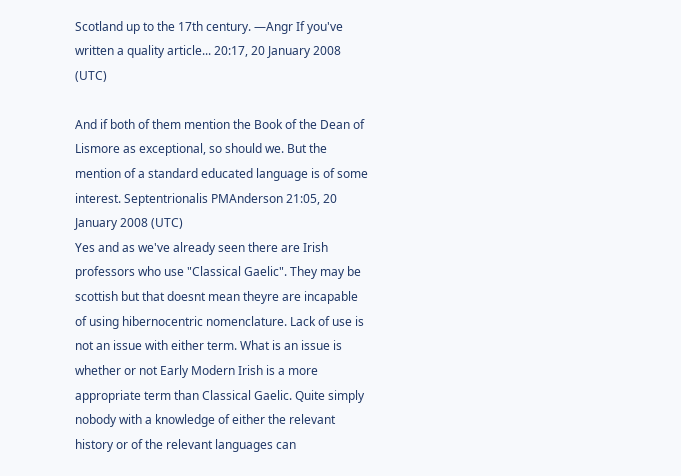Scotland up to the 17th century. —Angr If you've written a quality article... 20:17, 20 January 2008 (UTC)

And if both of them mention the Book of the Dean of Lismore as exceptional, so should we. But the mention of a standard educated language is of some interest. Septentrionalis PMAnderson 21:05, 20 January 2008 (UTC)
Yes and as we've already seen there are Irish professors who use "Classical Gaelic". They may be scottish but that doesnt mean theyre are incapable of using hibernocentric nomenclature. Lack of use is not an issue with either term. What is an issue is whether or not Early Modern Irish is a more appropriate term than Classical Gaelic. Quite simply nobody with a knowledge of either the relevant history or of the relevant languages can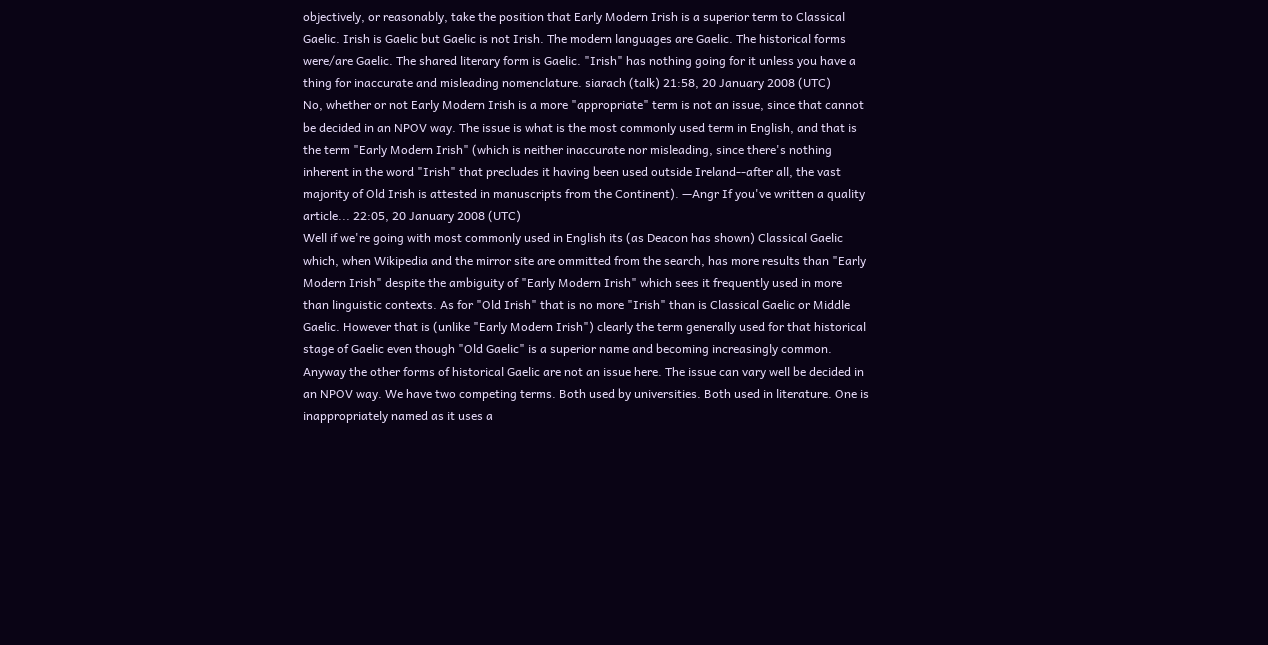objectively, or reasonably, take the position that Early Modern Irish is a superior term to Classical Gaelic. Irish is Gaelic but Gaelic is not Irish. The modern languages are Gaelic. The historical forms were/are Gaelic. The shared literary form is Gaelic. "Irish" has nothing going for it unless you have a thing for inaccurate and misleading nomenclature. siarach (talk) 21:58, 20 January 2008 (UTC)
No, whether or not Early Modern Irish is a more "appropriate" term is not an issue, since that cannot be decided in an NPOV way. The issue is what is the most commonly used term in English, and that is the term "Early Modern Irish" (which is neither inaccurate nor misleading, since there's nothing inherent in the word "Irish" that precludes it having been used outside Ireland--after all, the vast majority of Old Irish is attested in manuscripts from the Continent). —Angr If you've written a quality article... 22:05, 20 January 2008 (UTC)
Well if we're going with most commonly used in English its (as Deacon has shown) Classical Gaelic which, when Wikipedia and the mirror site are ommitted from the search, has more results than "Early Modern Irish" despite the ambiguity of "Early Modern Irish" which sees it frequently used in more than linguistic contexts. As for "Old Irish" that is no more "Irish" than is Classical Gaelic or Middle Gaelic. However that is (unlike "Early Modern Irish") clearly the term generally used for that historical stage of Gaelic even though "Old Gaelic" is a superior name and becoming increasingly common. Anyway the other forms of historical Gaelic are not an issue here. The issue can vary well be decided in an NPOV way. We have two competing terms. Both used by universities. Both used in literature. One is inappropriately named as it uses a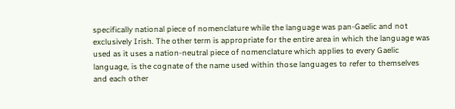specifically national piece of nomenclature while the language was pan-Gaelic and not exclusively Irish. The other term is appropriate for the entire area in which the language was used as it uses a nation-neutral piece of nomenclature which applies to every Gaelic language, is the cognate of the name used within those languages to refer to themselves and each other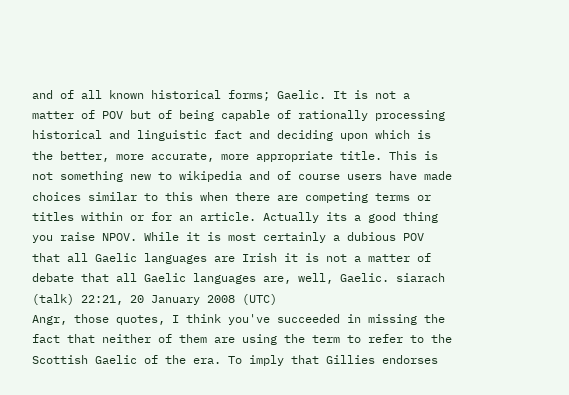and of all known historical forms; Gaelic. It is not a matter of POV but of being capable of rationally processing historical and linguistic fact and deciding upon which is the better, more accurate, more appropriate title. This is not something new to wikipedia and of course users have made choices similar to this when there are competing terms or titles within or for an article. Actually its a good thing you raise NPOV. While it is most certainly a dubious POV that all Gaelic languages are Irish it is not a matter of debate that all Gaelic languages are, well, Gaelic. siarach (talk) 22:21, 20 January 2008 (UTC)
Angr, those quotes, I think you've succeeded in missing the fact that neither of them are using the term to refer to the Scottish Gaelic of the era. To imply that Gillies endorses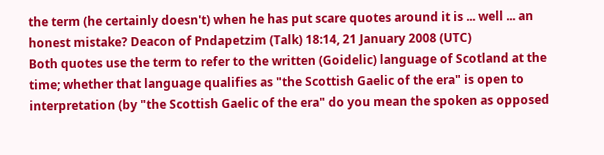the term (he certainly doesn't) when he has put scare quotes around it is ... well ... an honest mistake? Deacon of Pndapetzim (Talk) 18:14, 21 January 2008 (UTC)
Both quotes use the term to refer to the written (Goidelic) language of Scotland at the time; whether that language qualifies as "the Scottish Gaelic of the era" is open to interpretation (by "the Scottish Gaelic of the era" do you mean the spoken as opposed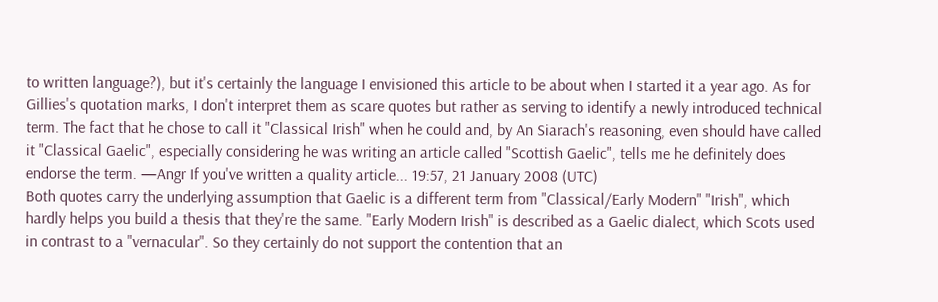to written language?), but it's certainly the language I envisioned this article to be about when I started it a year ago. As for Gillies's quotation marks, I don't interpret them as scare quotes but rather as serving to identify a newly introduced technical term. The fact that he chose to call it "Classical Irish" when he could and, by An Siarach's reasoning, even should have called it "Classical Gaelic", especially considering he was writing an article called "Scottish Gaelic", tells me he definitely does endorse the term. —Angr If you've written a quality article... 19:57, 21 January 2008 (UTC)
Both quotes carry the underlying assumption that Gaelic is a different term from "Classical/Early Modern" "Irish", which hardly helps you build a thesis that they're the same. "Early Modern Irish" is described as a Gaelic dialect, which Scots used in contrast to a "vernacular". So they certainly do not support the contention that an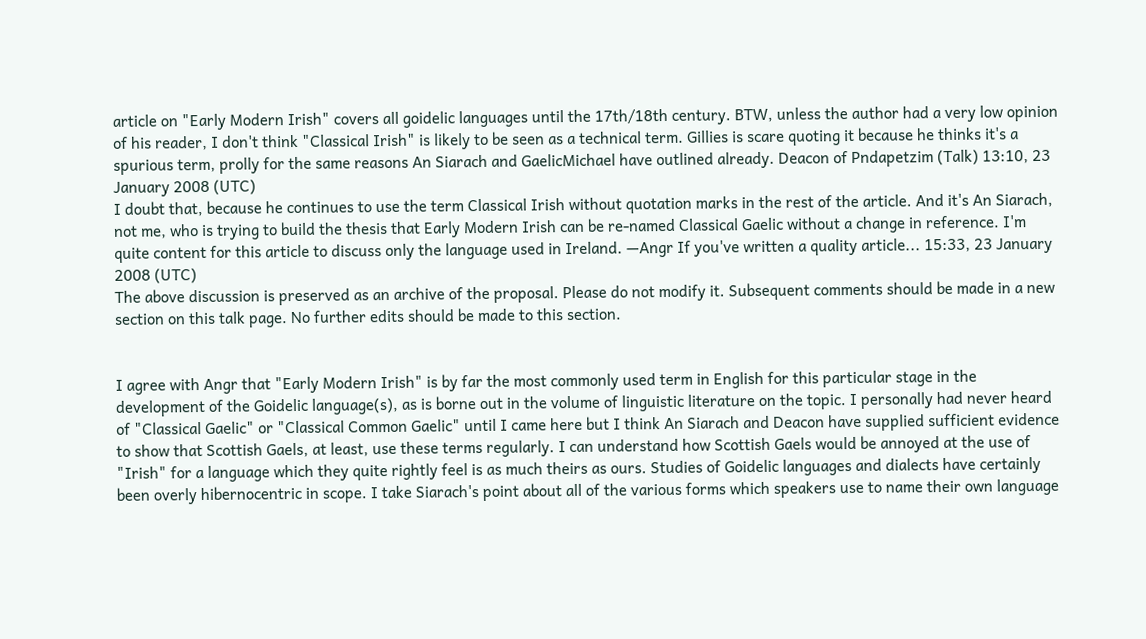article on "Early Modern Irish" covers all goidelic languages until the 17th/18th century. BTW, unless the author had a very low opinion of his reader, I don't think "Classical Irish" is likely to be seen as a technical term. Gillies is scare quoting it because he thinks it's a spurious term, prolly for the same reasons An Siarach and GaelicMichael have outlined already. Deacon of Pndapetzim (Talk) 13:10, 23 January 2008 (UTC)
I doubt that, because he continues to use the term Classical Irish without quotation marks in the rest of the article. And it's An Siarach, not me, who is trying to build the thesis that Early Modern Irish can be re-named Classical Gaelic without a change in reference. I'm quite content for this article to discuss only the language used in Ireland. —Angr If you've written a quality article... 15:33, 23 January 2008 (UTC)
The above discussion is preserved as an archive of the proposal. Please do not modify it. Subsequent comments should be made in a new section on this talk page. No further edits should be made to this section.


I agree with Angr that "Early Modern Irish" is by far the most commonly used term in English for this particular stage in the development of the Goidelic language(s), as is borne out in the volume of linguistic literature on the topic. I personally had never heard of "Classical Gaelic" or "Classical Common Gaelic" until I came here but I think An Siarach and Deacon have supplied sufficient evidence to show that Scottish Gaels, at least, use these terms regularly. I can understand how Scottish Gaels would be annoyed at the use of "Irish" for a language which they quite rightly feel is as much theirs as ours. Studies of Goidelic languages and dialects have certainly been overly hibernocentric in scope. I take Siarach's point about all of the various forms which speakers use to name their own language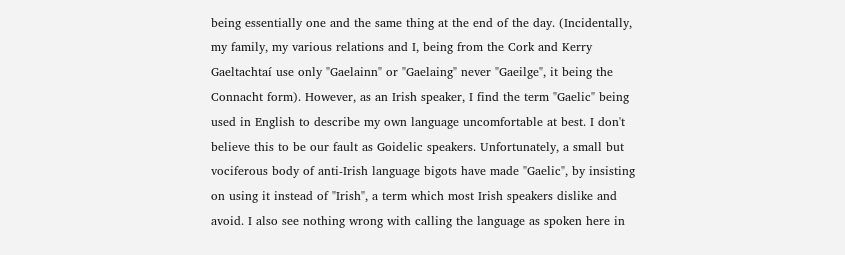being essentially one and the same thing at the end of the day. (Incidentally, my family, my various relations and I, being from the Cork and Kerry Gaeltachtaí use only "Gaelainn" or "Gaelaing" never "Gaeilge", it being the Connacht form). However, as an Irish speaker, I find the term "Gaelic" being used in English to describe my own language uncomfortable at best. I don't believe this to be our fault as Goidelic speakers. Unfortunately, a small but vociferous body of anti-Irish language bigots have made "Gaelic", by insisting on using it instead of "Irish", a term which most Irish speakers dislike and avoid. I also see nothing wrong with calling the language as spoken here in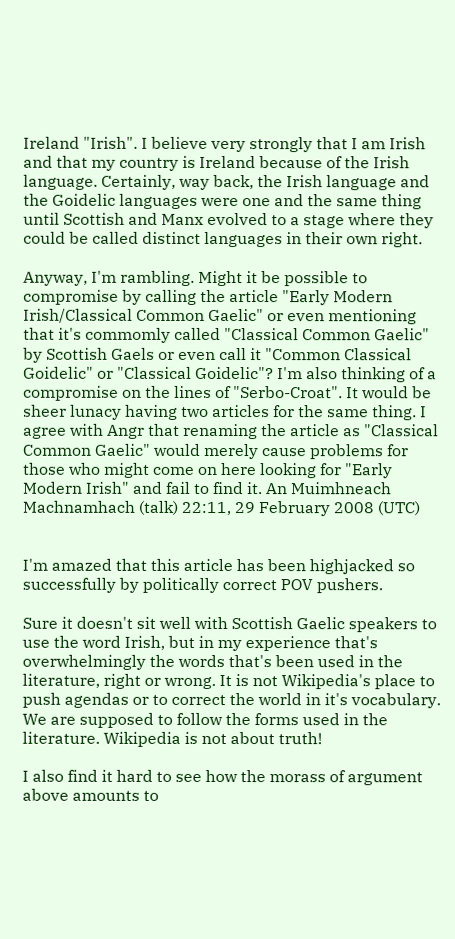Ireland "Irish". I believe very strongly that I am Irish and that my country is Ireland because of the Irish language. Certainly, way back, the Irish language and the Goidelic languages were one and the same thing until Scottish and Manx evolved to a stage where they could be called distinct languages in their own right.

Anyway, I'm rambling. Might it be possible to compromise by calling the article "Early Modern Irish/Classical Common Gaelic" or even mentioning that it's commomly called "Classical Common Gaelic" by Scottish Gaels or even call it "Common Classical Goidelic" or "Classical Goidelic"? I'm also thinking of a compromise on the lines of "Serbo-Croat". It would be sheer lunacy having two articles for the same thing. I agree with Angr that renaming the article as "Classical Common Gaelic" would merely cause problems for those who might come on here looking for "Early Modern Irish" and fail to find it. An Muimhneach Machnamhach (talk) 22:11, 29 February 2008 (UTC)


I'm amazed that this article has been highjacked so successfully by politically correct POV pushers.

Sure it doesn't sit well with Scottish Gaelic speakers to use the word Irish, but in my experience that's overwhelmingly the words that's been used in the literature, right or wrong. It is not Wikipedia's place to push agendas or to correct the world in it's vocabulary. We are supposed to follow the forms used in the literature. Wikipedia is not about truth!

I also find it hard to see how the morass of argument above amounts to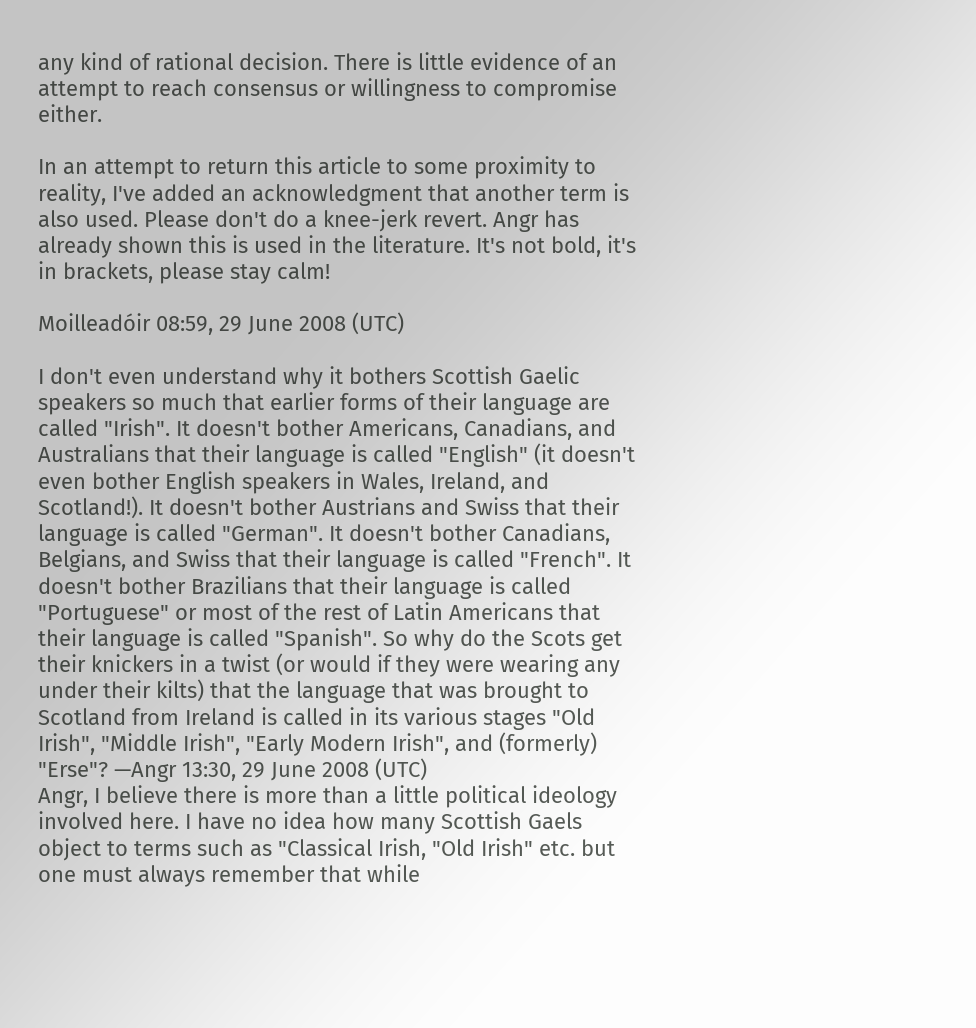any kind of rational decision. There is little evidence of an attempt to reach consensus or willingness to compromise either.

In an attempt to return this article to some proximity to reality, I've added an acknowledgment that another term is also used. Please don't do a knee-jerk revert. Angr has already shown this is used in the literature. It's not bold, it's in brackets, please stay calm!

Moilleadóir 08:59, 29 June 2008 (UTC)

I don't even understand why it bothers Scottish Gaelic speakers so much that earlier forms of their language are called "Irish". It doesn't bother Americans, Canadians, and Australians that their language is called "English" (it doesn't even bother English speakers in Wales, Ireland, and Scotland!). It doesn't bother Austrians and Swiss that their language is called "German". It doesn't bother Canadians, Belgians, and Swiss that their language is called "French". It doesn't bother Brazilians that their language is called "Portuguese" or most of the rest of Latin Americans that their language is called "Spanish". So why do the Scots get their knickers in a twist (or would if they were wearing any under their kilts) that the language that was brought to Scotland from Ireland is called in its various stages "Old Irish", "Middle Irish", "Early Modern Irish", and (formerly) "Erse"? —Angr 13:30, 29 June 2008 (UTC)
Angr, I believe there is more than a little political ideology involved here. I have no idea how many Scottish Gaels object to terms such as "Classical Irish, "Old Irish" etc. but one must always remember that while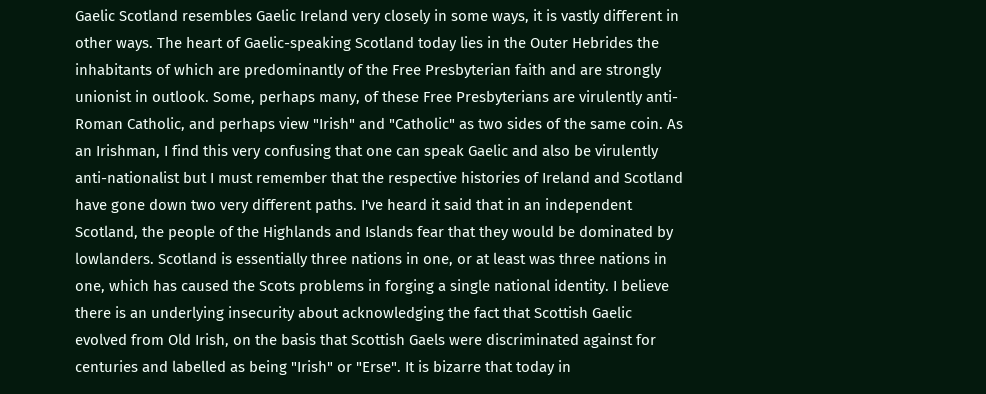Gaelic Scotland resembles Gaelic Ireland very closely in some ways, it is vastly different in other ways. The heart of Gaelic-speaking Scotland today lies in the Outer Hebrides the inhabitants of which are predominantly of the Free Presbyterian faith and are strongly unionist in outlook. Some, perhaps many, of these Free Presbyterians are virulently anti-Roman Catholic, and perhaps view "Irish" and "Catholic" as two sides of the same coin. As an Irishman, I find this very confusing that one can speak Gaelic and also be virulently anti-nationalist but I must remember that the respective histories of Ireland and Scotland have gone down two very different paths. I've heard it said that in an independent Scotland, the people of the Highlands and Islands fear that they would be dominated by lowlanders. Scotland is essentially three nations in one, or at least was three nations in one, which has caused the Scots problems in forging a single national identity. I believe there is an underlying insecurity about acknowledging the fact that Scottish Gaelic evolved from Old Irish, on the basis that Scottish Gaels were discriminated against for centuries and labelled as being "Irish" or "Erse". It is bizarre that today in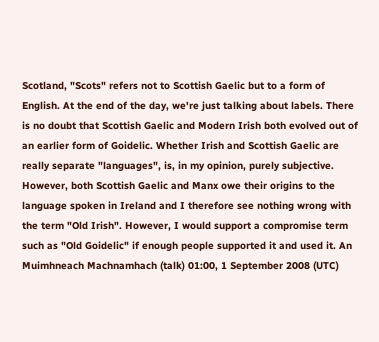Scotland, "Scots" refers not to Scottish Gaelic but to a form of English. At the end of the day, we're just talking about labels. There is no doubt that Scottish Gaelic and Modern Irish both evolved out of an earlier form of Goidelic. Whether Irish and Scottish Gaelic are really separate "languages", is, in my opinion, purely subjective. However, both Scottish Gaelic and Manx owe their origins to the language spoken in Ireland and I therefore see nothing wrong with the term "Old Irish". However, I would support a compromise term such as "Old Goidelic" if enough people supported it and used it. An Muimhneach Machnamhach (talk) 01:00, 1 September 2008 (UTC)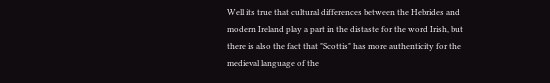Well its true that cultural differences between the Hebrides and modern Ireland play a part in the distaste for the word Irish, but there is also the fact that "Scottis" has more authenticity for the medieval language of the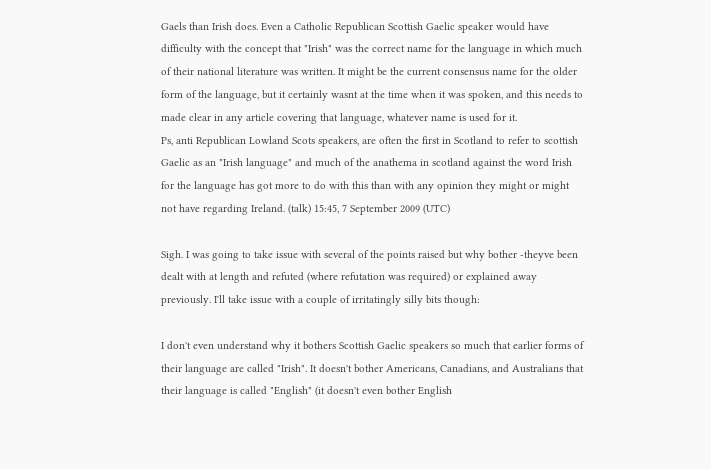Gaels than Irish does. Even a Catholic Republican Scottish Gaelic speaker would have difficulty with the concept that "Irish" was the correct name for the language in which much of their national literature was written. It might be the current consensus name for the older form of the language, but it certainly wasnt at the time when it was spoken, and this needs to made clear in any article covering that language, whatever name is used for it.
Ps, anti Republican Lowland Scots speakers, are often the first in Scotland to refer to scottish Gaelic as an "Irish language" and much of the anathema in scotland against the word Irish for the language has got more to do with this than with any opinion they might or might not have regarding Ireland. (talk) 15:45, 7 September 2009 (UTC)

Sigh. I was going to take issue with several of the points raised but why bother -theyve been dealt with at length and refuted (where refutation was required) or explained away previously. I'll take issue with a couple of irritatingly silly bits though:

I don't even understand why it bothers Scottish Gaelic speakers so much that earlier forms of their language are called "Irish". It doesn't bother Americans, Canadians, and Australians that their language is called "English" (it doesn't even bother English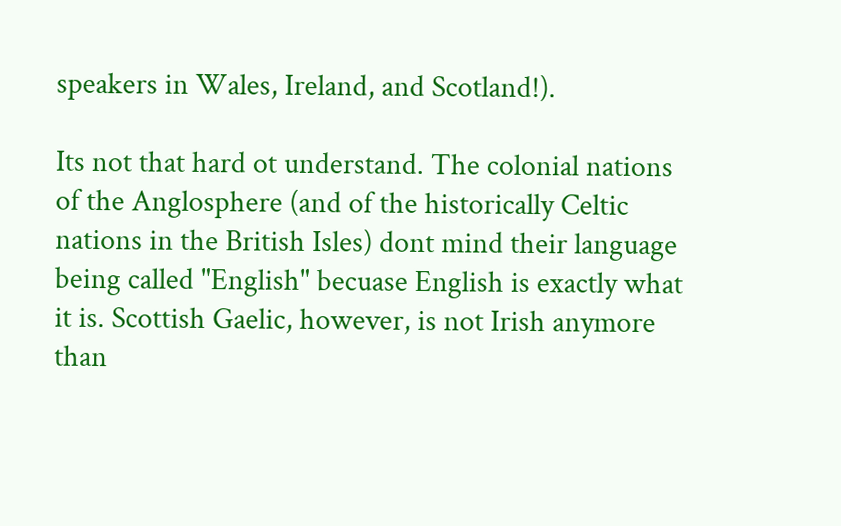speakers in Wales, Ireland, and Scotland!).

Its not that hard ot understand. The colonial nations of the Anglosphere (and of the historically Celtic nations in the British Isles) dont mind their language being called "English" becuase English is exactly what it is. Scottish Gaelic, however, is not Irish anymore than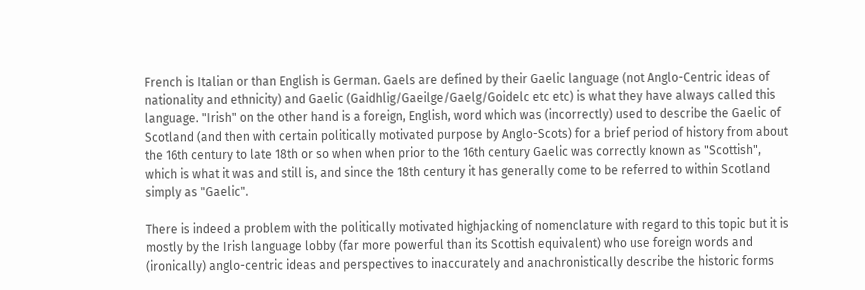French is Italian or than English is German. Gaels are defined by their Gaelic language (not Anglo-Centric ideas of nationality and ethnicity) and Gaelic (Gaidhlig/Gaeilge/Gaelg/Goidelc etc etc) is what they have always called this language. "Irish" on the other hand is a foreign, English, word which was (incorrectly) used to describe the Gaelic of Scotland (and then with certain politically motivated purpose by Anglo-Scots) for a brief period of history from about the 16th century to late 18th or so when when prior to the 16th century Gaelic was correctly known as "Scottish", which is what it was and still is, and since the 18th century it has generally come to be referred to within Scotland simply as "Gaelic".

There is indeed a problem with the politically motivated highjacking of nomenclature with regard to this topic but it is mostly by the Irish language lobby (far more powerful than its Scottish equivalent) who use foreign words and (ironically) anglo-centric ideas and perspectives to inaccurately and anachronistically describe the historic forms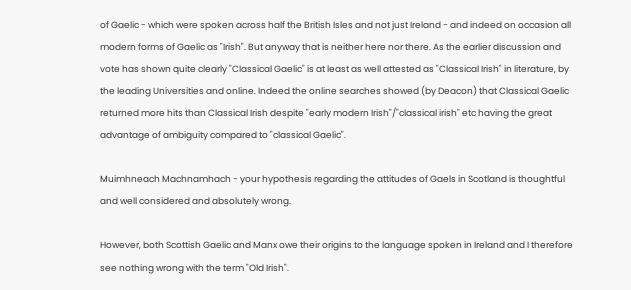of Gaelic - which were spoken across half the British Isles and not just Ireland - and indeed on occasion all modern forms of Gaelic as "Irish". But anyway that is neither here nor there. As the earlier discussion and vote has shown quite clearly "Classical Gaelic" is at least as well attested as "Classical Irish" in literature, by the leading Universities and online. Indeed the online searches showed (by Deacon) that Classical Gaelic returned more hits than Classical Irish despite "early modern Irish"/"classical irish" etc having the great advantage of ambiguity compared to "classical Gaelic".

Muimhneach Machnamhach - your hypothesis regarding the attitudes of Gaels in Scotland is thoughtful and well considered and absolutely wrong.

However, both Scottish Gaelic and Manx owe their origins to the language spoken in Ireland and I therefore see nothing wrong with the term "Old Irish".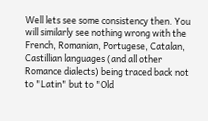Well lets see some consistency then. You will similarly see nothing wrong with the French, Romanian, Portugese, Catalan, Castillian languages (and all other Romance dialects) being traced back not to "Latin" but to "Old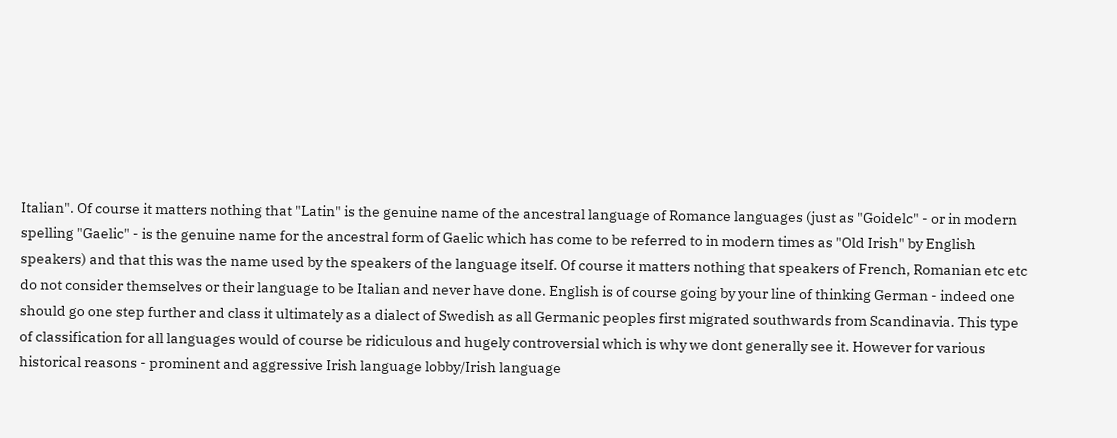Italian". Of course it matters nothing that "Latin" is the genuine name of the ancestral language of Romance languages (just as "Goidelc" - or in modern spelling "Gaelic" - is the genuine name for the ancestral form of Gaelic which has come to be referred to in modern times as "Old Irish" by English speakers) and that this was the name used by the speakers of the language itself. Of course it matters nothing that speakers of French, Romanian etc etc do not consider themselves or their language to be Italian and never have done. English is of course going by your line of thinking German - indeed one should go one step further and class it ultimately as a dialect of Swedish as all Germanic peoples first migrated southwards from Scandinavia. This type of classification for all languages would of course be ridiculous and hugely controversial which is why we dont generally see it. However for various historical reasons - prominent and aggressive Irish language lobby/Irish language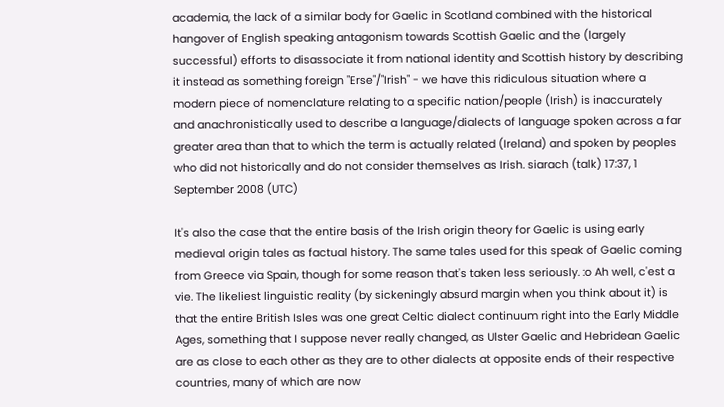academia, the lack of a similar body for Gaelic in Scotland combined with the historical hangover of English speaking antagonism towards Scottish Gaelic and the (largely successful) efforts to disassociate it from national identity and Scottish history by describing it instead as something foreign "Erse"/"Irish" - we have this ridiculous situation where a modern piece of nomenclature relating to a specific nation/people (Irish) is inaccurately and anachronistically used to describe a language/dialects of language spoken across a far greater area than that to which the term is actually related (Ireland) and spoken by peoples who did not historically and do not consider themselves as Irish. siarach (talk) 17:37, 1 September 2008 (UTC)

It's also the case that the entire basis of the Irish origin theory for Gaelic is using early medieval origin tales as factual history. The same tales used for this speak of Gaelic coming from Greece via Spain, though for some reason that's taken less seriously. :o Ah well, c'est a vie. The likeliest linguistic reality (by sickeningly absurd margin when you think about it) is that the entire British Isles was one great Celtic dialect continuum right into the Early Middle Ages, something that I suppose never really changed, as Ulster Gaelic and Hebridean Gaelic are as close to each other as they are to other dialects at opposite ends of their respective countries, many of which are now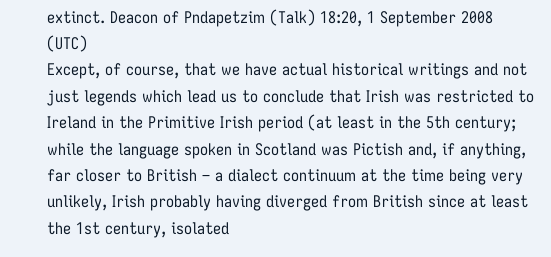extinct. Deacon of Pndapetzim (Talk) 18:20, 1 September 2008 (UTC)
Except, of course, that we have actual historical writings and not just legends which lead us to conclude that Irish was restricted to Ireland in the Primitive Irish period (at least in the 5th century; while the language spoken in Scotland was Pictish and, if anything, far closer to British – a dialect continuum at the time being very unlikely, Irish probably having diverged from British since at least the 1st century, isolated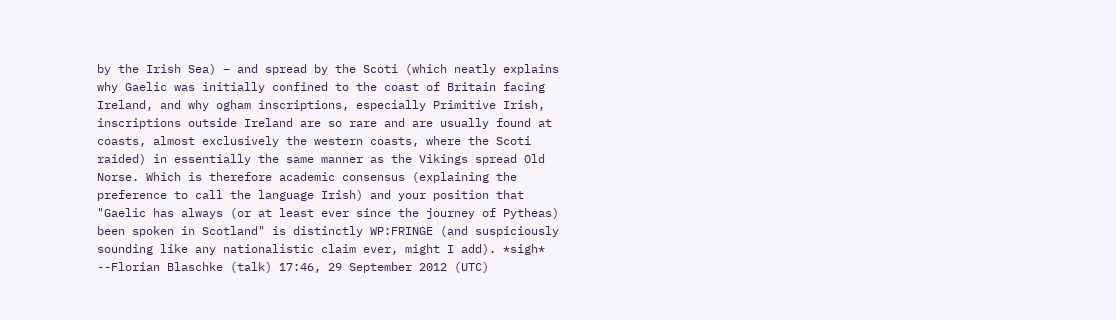by the Irish Sea) – and spread by the Scoti (which neatly explains why Gaelic was initially confined to the coast of Britain facing Ireland, and why ogham inscriptions, especially Primitive Irish, inscriptions outside Ireland are so rare and are usually found at coasts, almost exclusively the western coasts, where the Scoti raided) in essentially the same manner as the Vikings spread Old Norse. Which is therefore academic consensus (explaining the preference to call the language Irish) and your position that "Gaelic has always (or at least ever since the journey of Pytheas) been spoken in Scotland" is distinctly WP:FRINGE (and suspiciously sounding like any nationalistic claim ever, might I add). *sigh* --Florian Blaschke (talk) 17:46, 29 September 2012 (UTC)